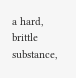a hard, brittle substance,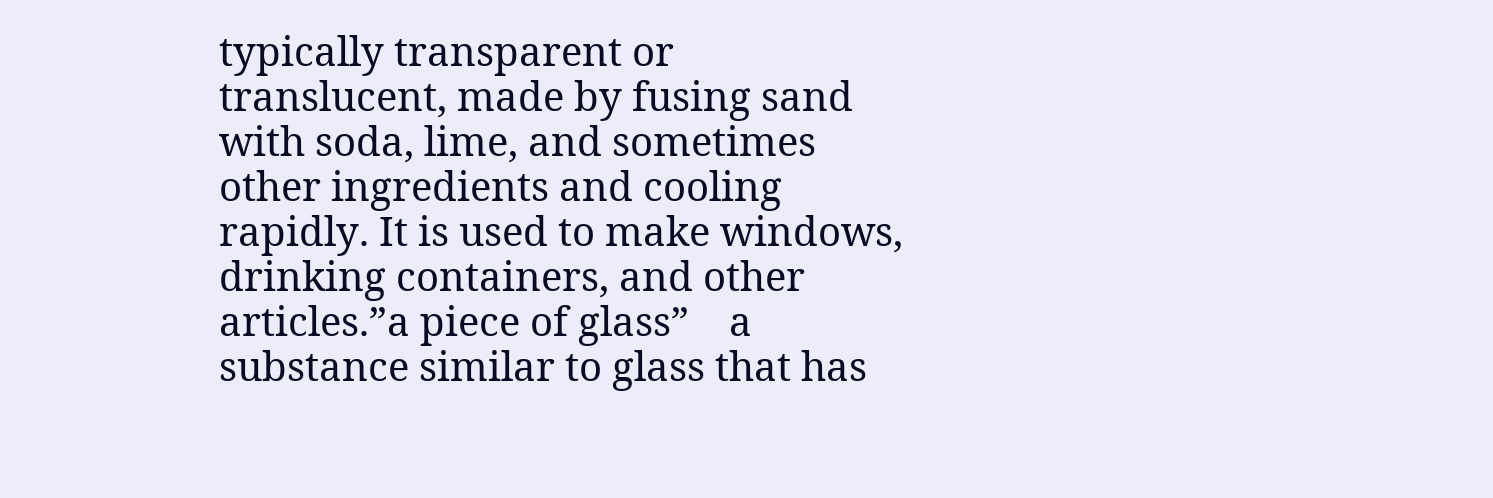typically transparent or translucent, made by fusing sand with soda, lime, and sometimes other ingredients and cooling rapidly. It is used to make windows, drinking containers, and other articles.”a piece of glass”    a substance similar to glass that has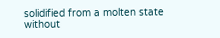solidified from a molten state without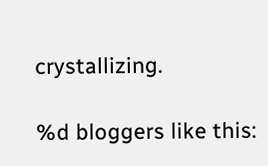crystallizing.

%d bloggers like this: